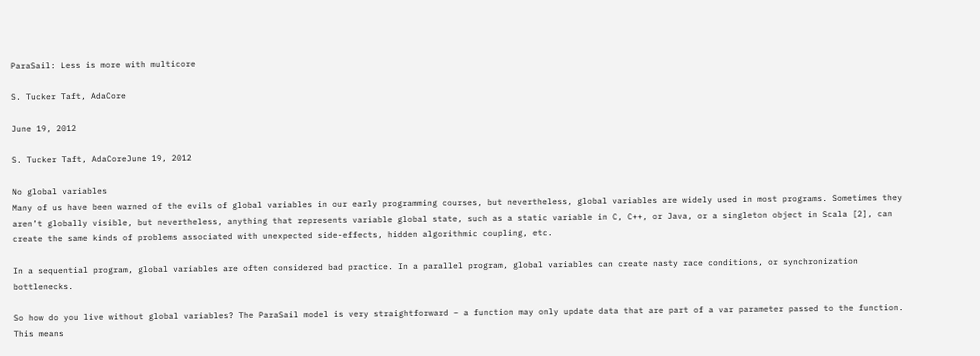ParaSail: Less is more with multicore

S. Tucker Taft, AdaCore

June 19, 2012

S. Tucker Taft, AdaCoreJune 19, 2012

No global variables
Many of us have been warned of the evils of global variables in our early programming courses, but nevertheless, global variables are widely used in most programs. Sometimes they aren’t globally visible, but nevertheless, anything that represents variable global state, such as a static variable in C, C++, or Java, or a singleton object in Scala [2], can create the same kinds of problems associated with unexpected side-effects, hidden algorithmic coupling, etc.

In a sequential program, global variables are often considered bad practice. In a parallel program, global variables can create nasty race conditions, or synchronization bottlenecks.

So how do you live without global variables? The ParaSail model is very straightforward – a function may only update data that are part of a var parameter passed to the function. This means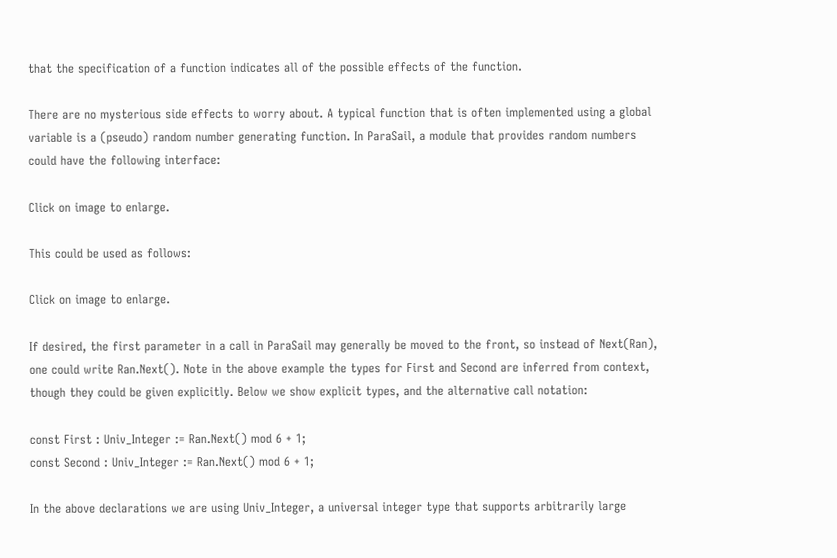that the specification of a function indicates all of the possible effects of the function.

There are no mysterious side effects to worry about. A typical function that is often implemented using a global variable is a (pseudo) random number generating function. In ParaSail, a module that provides random numbers could have the following interface:

Click on image to enlarge.

This could be used as follows:

Click on image to enlarge.

If desired, the first parameter in a call in ParaSail may generally be moved to the front, so instead of Next(Ran), one could write Ran.Next(). Note in the above example the types for First and Second are inferred from context, though they could be given explicitly. Below we show explicit types, and the alternative call notation:

const First : Univ_Integer := Ran.Next() mod 6 + 1;
const Second : Univ_Integer := Ran.Next() mod 6 + 1;

In the above declarations we are using Univ_Integer, a universal integer type that supports arbitrarily large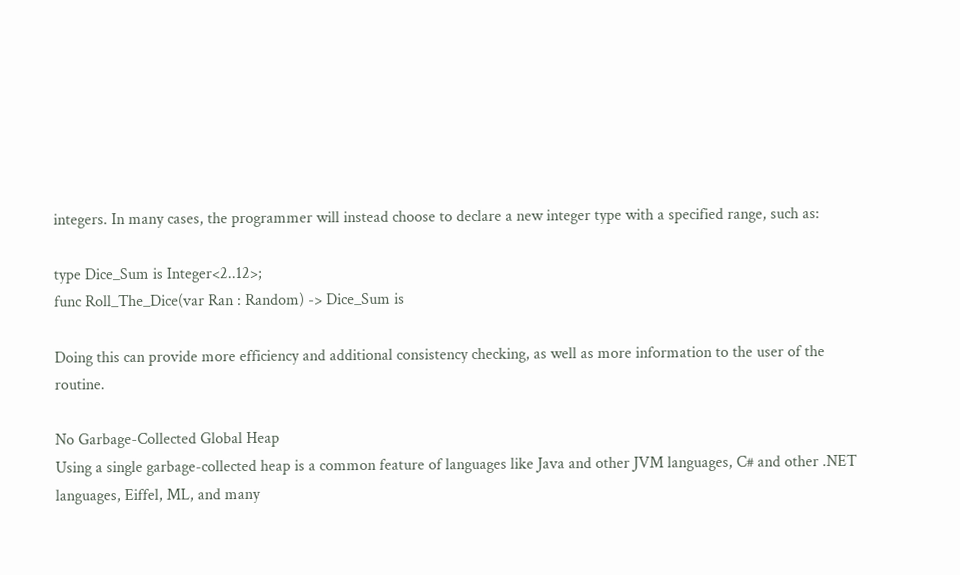integers. In many cases, the programmer will instead choose to declare a new integer type with a specified range, such as:

type Dice_Sum is Integer<2..12>;
func Roll_The_Dice(var Ran : Random) -> Dice_Sum is

Doing this can provide more efficiency and additional consistency checking, as well as more information to the user of the routine.

No Garbage-Collected Global Heap
Using a single garbage-collected heap is a common feature of languages like Java and other JVM languages, C# and other .NET languages, Eiffel, ML, and many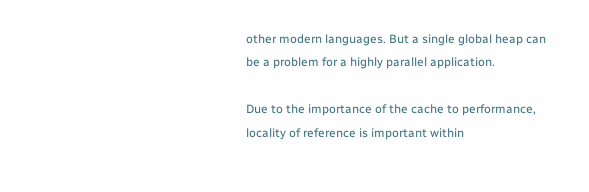other modern languages. But a single global heap can be a problem for a highly parallel application.

Due to the importance of the cache to performance, locality of reference is important within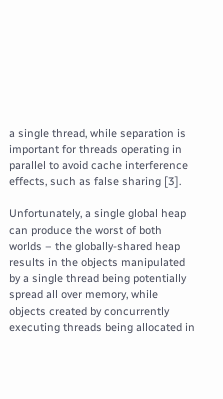a single thread, while separation is important for threads operating in parallel to avoid cache interference effects, such as false sharing [3].

Unfortunately, a single global heap can produce the worst of both worlds – the globally-shared heap results in the objects manipulated by a single thread being potentially spread all over memory, while objects created by concurrently executing threads being allocated in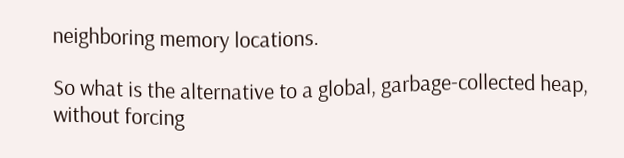neighboring memory locations.

So what is the alternative to a global, garbage-collected heap, without forcing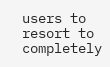users to resort to completely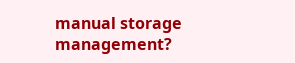manual storage management?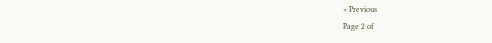< Previous
Page 2 of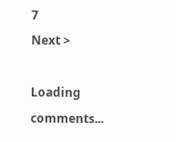7
Next >

Loading comments...